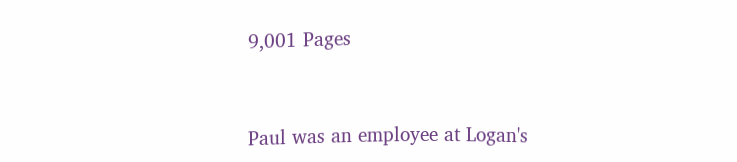9,001 Pages


Paul was an employee at Logan's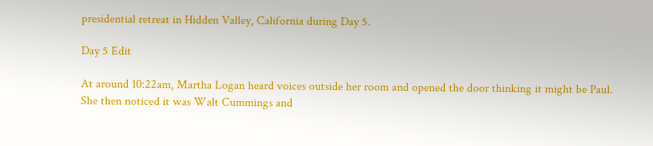presidential retreat in Hidden Valley, California during Day 5.

Day 5 Edit

At around 10:22am, Martha Logan heard voices outside her room and opened the door thinking it might be Paul. She then noticed it was Walt Cummings and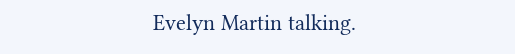Evelyn Martin talking.